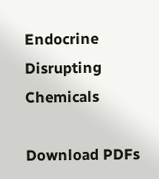Endocrine Disrupting Chemicals

Download PDFs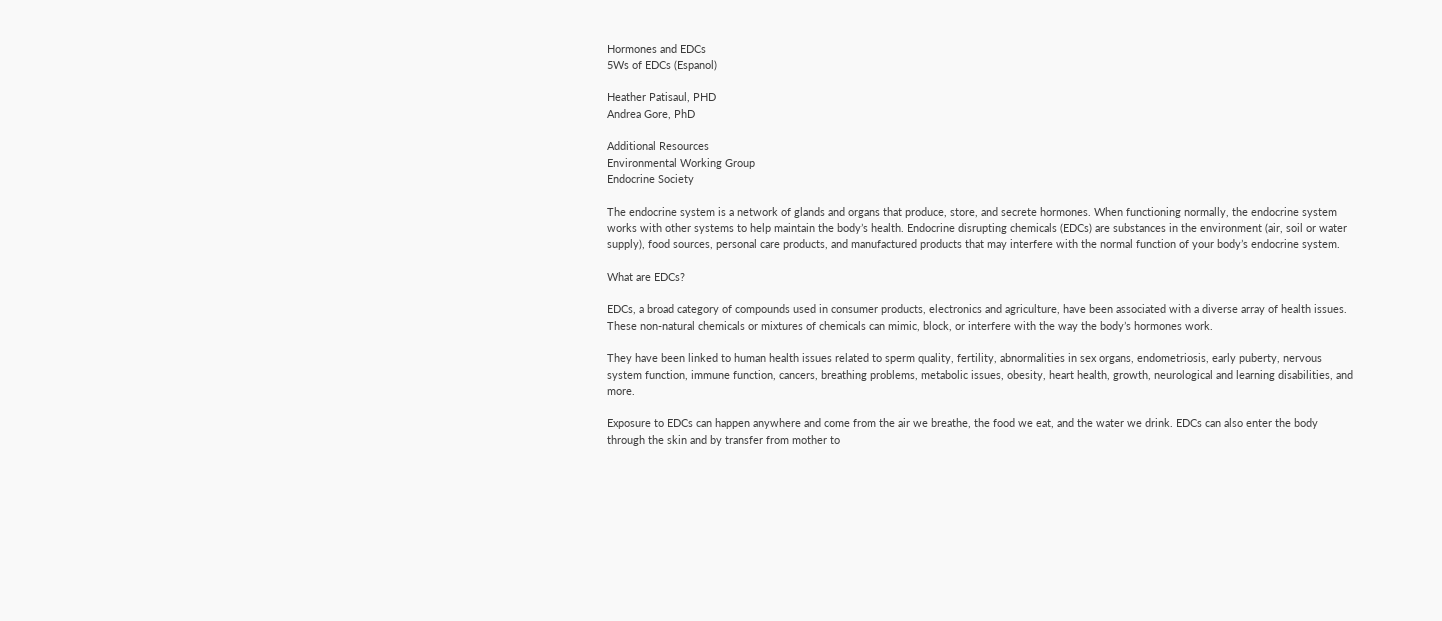Hormones and EDCs
5Ws of EDCs (Espanol)

Heather Patisaul, PHD
Andrea Gore, PhD

Additional Resources
Environmental Working Group
Endocrine Society

The endocrine system is a network of glands and organs that produce, store, and secrete hormones. When functioning normally, the endocrine system works with other systems to help maintain the body’s health. Endocrine disrupting chemicals (EDCs) are substances in the environment (air, soil or water supply), food sources, personal care products, and manufactured products that may interfere with the normal function of your body’s endocrine system.

What are EDCs?

EDCs, a broad category of compounds used in consumer products, electronics and agriculture, have been associated with a diverse array of health issues. These non-natural chemicals or mixtures of chemicals can mimic, block, or interfere with the way the body’s hormones work.

They have been linked to human health issues related to sperm quality, fertility, abnormalities in sex organs, endometriosis, early puberty, nervous system function, immune function, cancers, breathing problems, metabolic issues, obesity, heart health, growth, neurological and learning disabilities, and more.

Exposure to EDCs can happen anywhere and come from the air we breathe, the food we eat, and the water we drink. EDCs can also enter the body through the skin and by transfer from mother to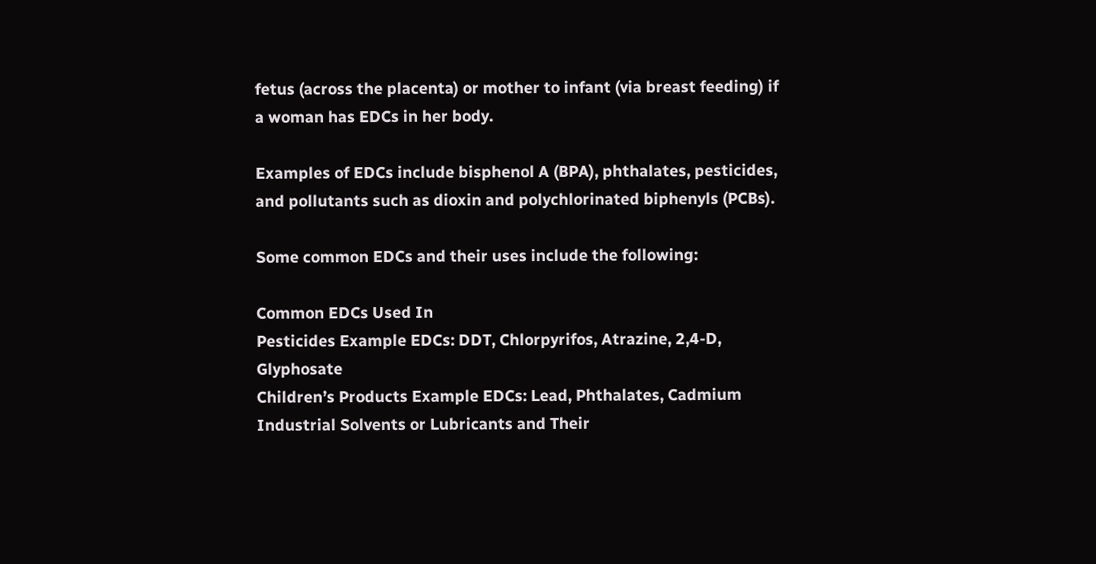fetus (across the placenta) or mother to infant (via breast feeding) if a woman has EDCs in her body.

Examples of EDCs include bisphenol A (BPA), phthalates, pesticides, and pollutants such as dioxin and polychlorinated biphenyls (PCBs).

Some common EDCs and their uses include the following:

Common EDCs Used In
Pesticides Example EDCs: DDT, Chlorpyrifos, Atrazine, 2,4-D, Glyphosate
Children’s Products Example EDCs: Lead, Phthalates, Cadmium
Industrial Solvents or Lubricants and Their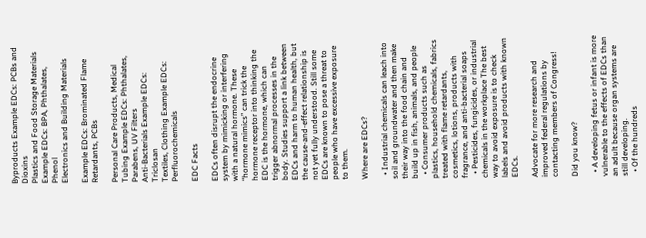Byproducts Example EDCs: PCBs and Dioxins
Plastics and Food Storage Materials Example EDCs: BPA, Phthalates, Phenol
Electronics and Building Materials

Example EDCs: Brominated Flame Retardants, PCBs

Personal Care Products, Medical Tubing Example EDCs: Phthalates, Parabens, UV Filters
Anti-Bacterials Example EDCs: Triclosan
Textiles, Clothing Example EDCs: Perfluorochemicals

EDC Facts

EDCs often disrupt the endocrine system by mimicking or interfering with a natural hormone. These “hormone mimics” can trick the hormone receptor into thinking the EDC is the hormone, which can trigger abnormal processes in the body. Studies support a link between EDCs and harm to human health, but the cause-and-effect relationship is not yet fully understood. Still some EDCs are known to pose a threat to people who have excessive exposure to them.

Where are EDCs?

  • Industrial chemicals can leach into soil and groundwater and then make their way into the food chain and build up in fish, animals, and people
  • Consumer products such as plastics, household chemicals, fabrics treated with flame retardants, cosmetics, lotions, products with fragrance, and anti-bacterial soaps
  • Pesticides, fungicides, or industrial chemicals in the workplace The best way to avoid exposure is to check labels and avoid products with known EDCs.

Advocate for more research and improved federal regulations by contacting members of Congress!

Did you know?

  • A developing fetus or infant is more vulnerable to the effects of EDCs than an adult because organ systems are still developing.
  • Of the hundreds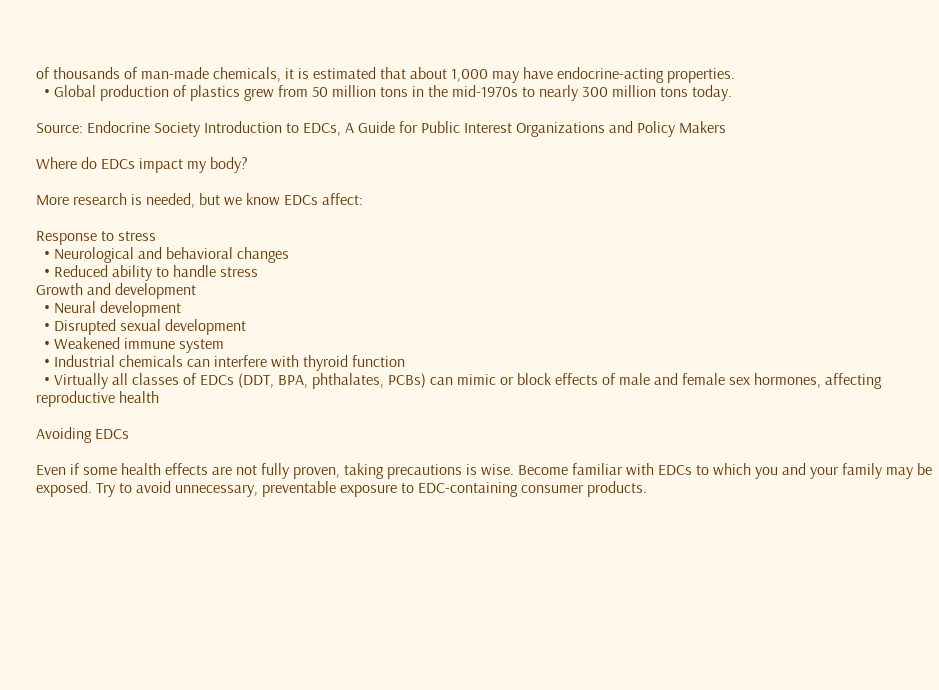of thousands of man-made chemicals, it is estimated that about 1,000 may have endocrine-acting properties.
  • Global production of plastics grew from 50 million tons in the mid-1970s to nearly 300 million tons today.

Source: Endocrine Society Introduction to EDCs, A Guide for Public Interest Organizations and Policy Makers

Where do EDCs impact my body?

More research is needed, but we know EDCs affect:

Response to stress
  • Neurological and behavioral changes
  • Reduced ability to handle stress
Growth and development
  • Neural development
  • Disrupted sexual development
  • Weakened immune system
  • Industrial chemicals can interfere with thyroid function
  • Virtually all classes of EDCs (DDT, BPA, phthalates, PCBs) can mimic or block effects of male and female sex hormones, affecting reproductive health

Avoiding EDCs

Even if some health effects are not fully proven, taking precautions is wise. Become familiar with EDCs to which you and your family may be exposed. Try to avoid unnecessary, preventable exposure to EDC-containing consumer products.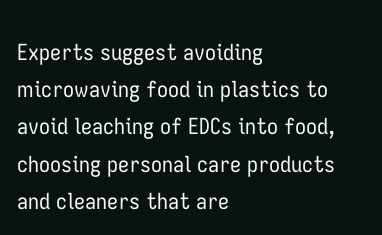Experts suggest avoiding microwaving food in plastics to avoid leaching of EDCs into food, choosing personal care products and cleaners that are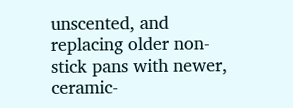unscented, and replacing older non-stick pans with newer, ceramic-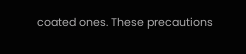coated ones. These precautions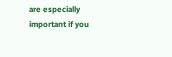are especially important if you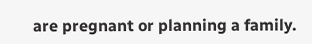are pregnant or planning a family.